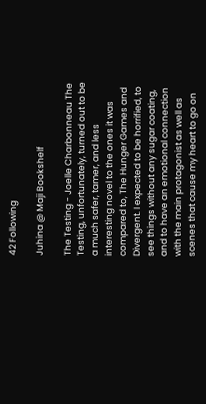42 Following

Juhina @ Maji Bookshelf

The Testing - Joelle Charbonneau The Testing, unfortunately, turned out to be a much safer, tamer, and less interesting novel to the ones it was compared to, The Hunger Games and Divergent. I expected to be horrified, to see things without any sugar coating, and to have an emotional connection with the main protagonist as well as scenes that cause my heart to go on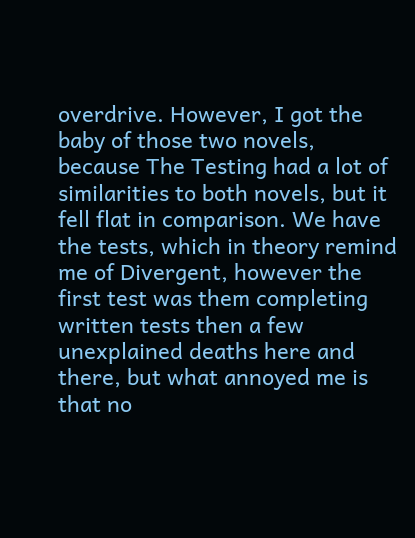overdrive. However, I got the baby of those two novels, because The Testing had a lot of similarities to both novels, but it fell flat in comparison. We have the tests, which in theory remind me of Divergent, however the first test was them completing written tests then a few unexplained deaths here and there, but what annoyed me is that no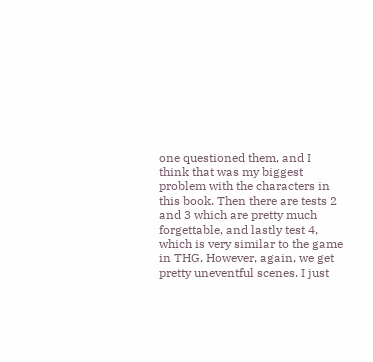one questioned them, and I think that was my biggest problem with the characters in this book. Then there are tests 2 and 3 which are pretty much forgettable, and lastly test 4, which is very similar to the game in THG. However, again, we get pretty uneventful scenes. I just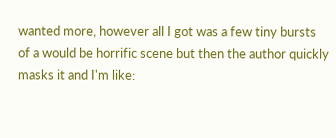wanted more, however all I got was a few tiny bursts of a would be horrific scene but then the author quickly masks it and I'm like: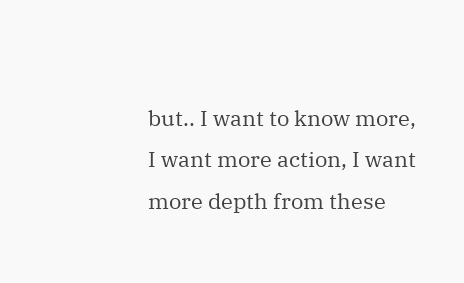but.. I want to know more, I want more action, I want more depth from these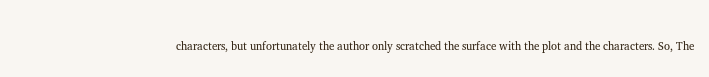characters, but unfortunately the author only scratched the surface with the plot and the characters. So, The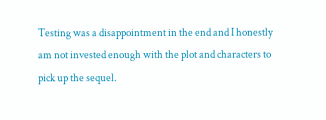Testing was a disappointment in the end and I honestly am not invested enough with the plot and characters to pick up the sequel.